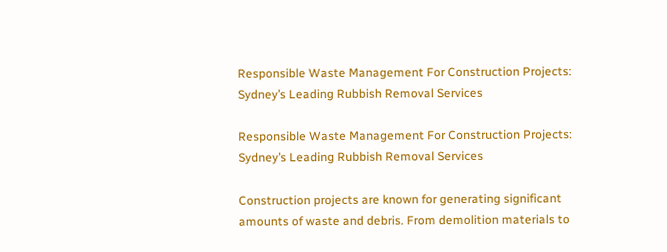Responsible Waste Management For Construction Projects: Sydney’s Leading Rubbish Removal Services

Responsible Waste Management For Construction Projects: Sydney’s Leading Rubbish Removal Services

Construction projects are known for generating significant amounts of waste and debris. From demolition materials to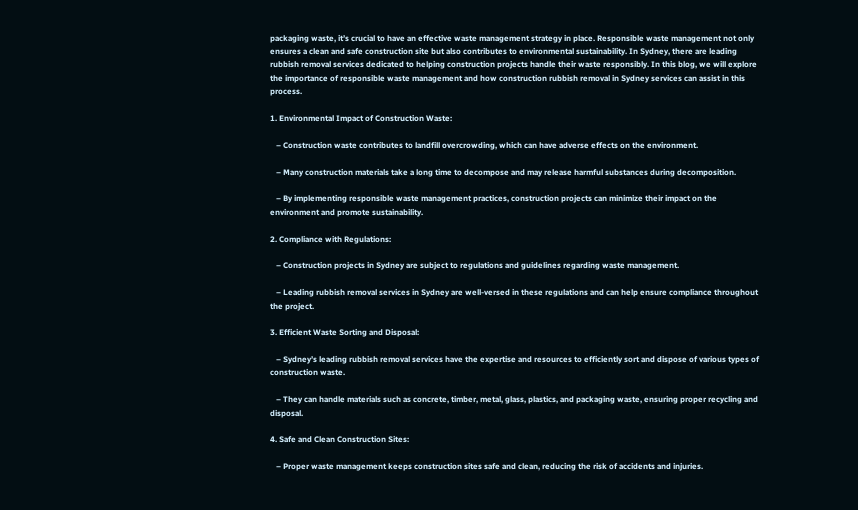packaging waste, it’s crucial to have an effective waste management strategy in place. Responsible waste management not only ensures a clean and safe construction site but also contributes to environmental sustainability. In Sydney, there are leading rubbish removal services dedicated to helping construction projects handle their waste responsibly. In this blog, we will explore the importance of responsible waste management and how construction rubbish removal in Sydney services can assist in this process.

1. Environmental Impact of Construction Waste:

   – Construction waste contributes to landfill overcrowding, which can have adverse effects on the environment.

   – Many construction materials take a long time to decompose and may release harmful substances during decomposition.

   – By implementing responsible waste management practices, construction projects can minimize their impact on the environment and promote sustainability.

2. Compliance with Regulations:

   – Construction projects in Sydney are subject to regulations and guidelines regarding waste management.

   – Leading rubbish removal services in Sydney are well-versed in these regulations and can help ensure compliance throughout the project.

3. Efficient Waste Sorting and Disposal:

   – Sydney’s leading rubbish removal services have the expertise and resources to efficiently sort and dispose of various types of construction waste.

   – They can handle materials such as concrete, timber, metal, glass, plastics, and packaging waste, ensuring proper recycling and disposal.

4. Safe and Clean Construction Sites:

   – Proper waste management keeps construction sites safe and clean, reducing the risk of accidents and injuries.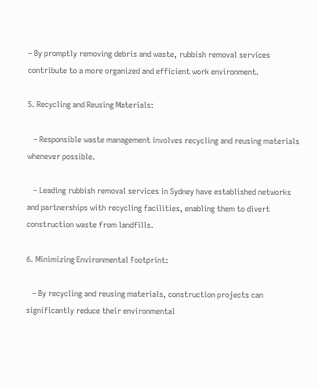– By promptly removing debris and waste, rubbish removal services contribute to a more organized and efficient work environment.

5. Recycling and Reusing Materials:

   – Responsible waste management involves recycling and reusing materials whenever possible.

   – Leading rubbish removal services in Sydney have established networks and partnerships with recycling facilities, enabling them to divert construction waste from landfills.

6. Minimizing Environmental Footprint:

   – By recycling and reusing materials, construction projects can significantly reduce their environmental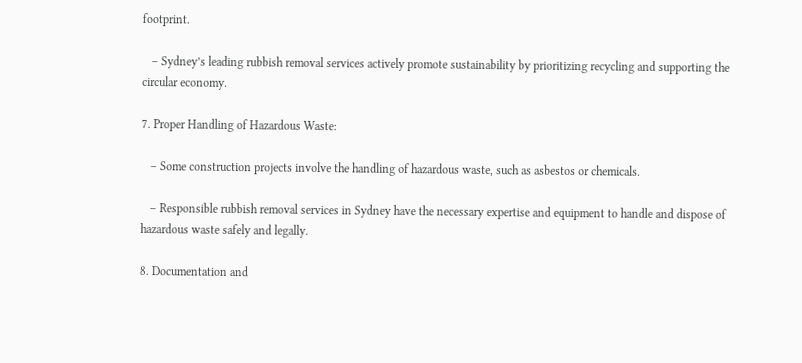footprint.

   – Sydney’s leading rubbish removal services actively promote sustainability by prioritizing recycling and supporting the circular economy.

7. Proper Handling of Hazardous Waste:

   – Some construction projects involve the handling of hazardous waste, such as asbestos or chemicals.

   – Responsible rubbish removal services in Sydney have the necessary expertise and equipment to handle and dispose of hazardous waste safely and legally.

8. Documentation and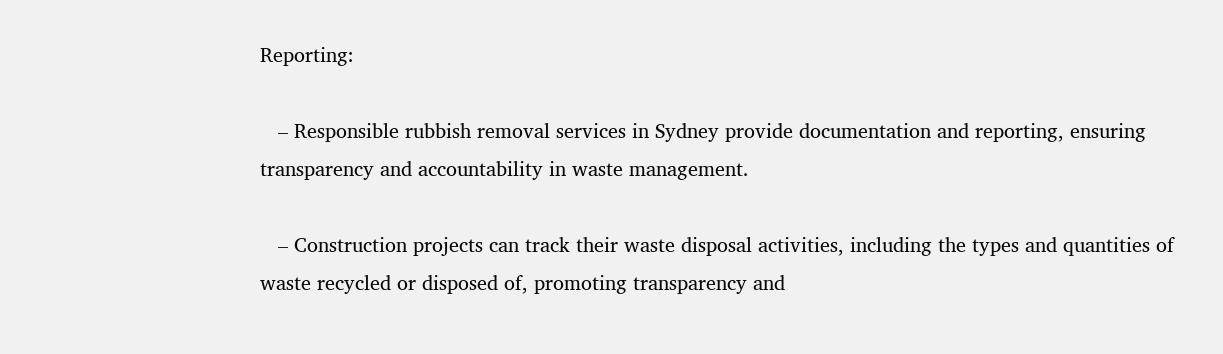Reporting:

   – Responsible rubbish removal services in Sydney provide documentation and reporting, ensuring transparency and accountability in waste management.

   – Construction projects can track their waste disposal activities, including the types and quantities of waste recycled or disposed of, promoting transparency and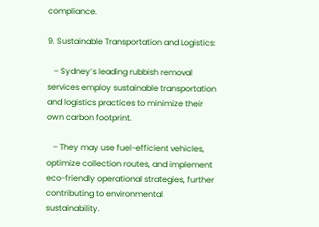compliance.

9. Sustainable Transportation and Logistics:

   – Sydney’s leading rubbish removal services employ sustainable transportation and logistics practices to minimize their own carbon footprint.

   – They may use fuel-efficient vehicles, optimize collection routes, and implement eco-friendly operational strategies, further contributing to environmental sustainability.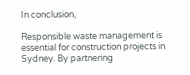In conclusion,

Responsible waste management is essential for construction projects in Sydney. By partnering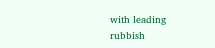with leading rubbish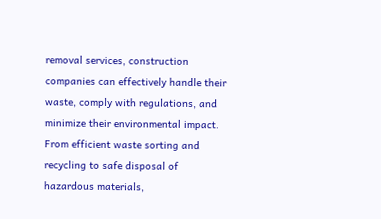removal services, construction companies can effectively handle their waste, comply with regulations, and minimize their environmental impact. From efficient waste sorting and recycling to safe disposal of hazardous materials,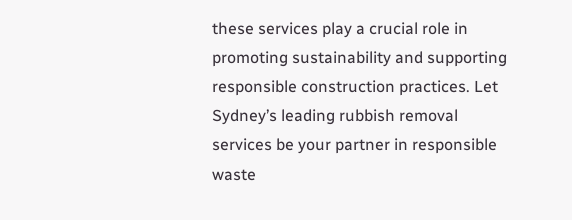these services play a crucial role in promoting sustainability and supporting responsible construction practices. Let Sydney’s leading rubbish removal services be your partner in responsible waste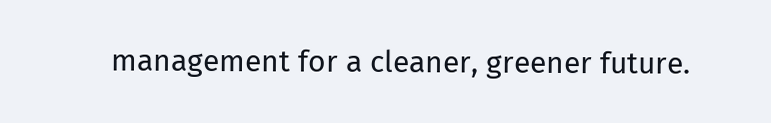management for a cleaner, greener future.